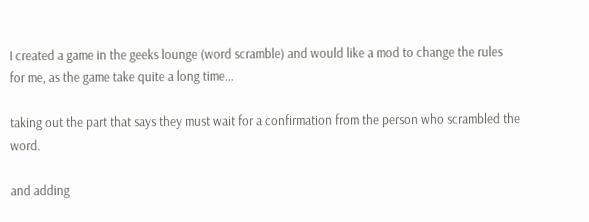I created a game in the geeks lounge (word scramble) and would like a mod to change the rules for me, as the game take quite a long time...

taking out the part that says they must wait for a confirmation from the person who scrambled the word.

and adding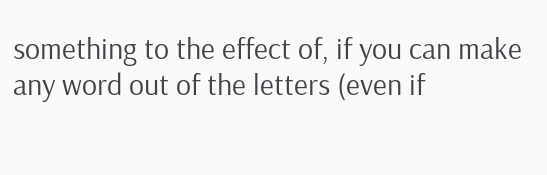something to the effect of, if you can make any word out of the letters (even if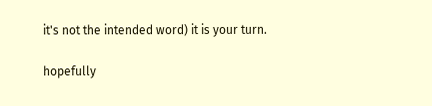it's not the intended word) it is your turn.

hopefully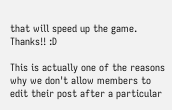that will speed up the game.
Thanks!! :D

This is actually one of the reasons why we don't allow members to edit their post after a particular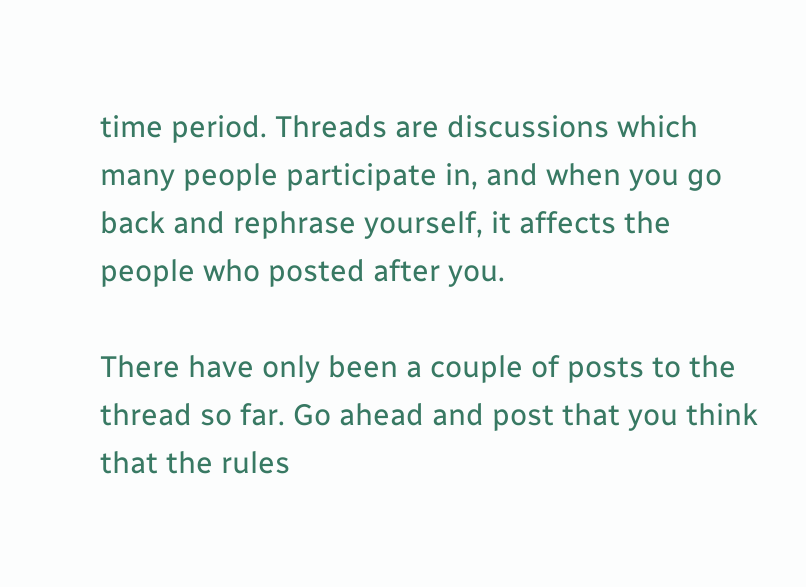time period. Threads are discussions which many people participate in, and when you go back and rephrase yourself, it affects the people who posted after you.

There have only been a couple of posts to the thread so far. Go ahead and post that you think that the rules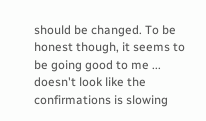should be changed. To be honest though, it seems to be going good to me ... doesn't look like the confirmations is slowing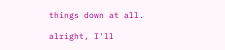things down at all.

alright, I'll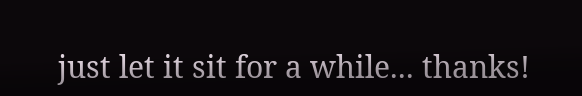just let it sit for a while... thanks!